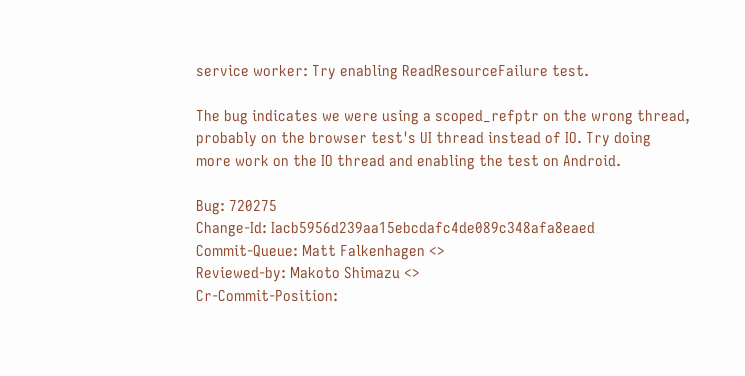service worker: Try enabling ReadResourceFailure test.

The bug indicates we were using a scoped_refptr on the wrong thread,
probably on the browser test's UI thread instead of IO. Try doing
more work on the IO thread and enabling the test on Android.

Bug: 720275
Change-Id: Iacb5956d239aa15ebcdafc4de089c348afa8eaed
Commit-Queue: Matt Falkenhagen <>
Reviewed-by: Makoto Shimazu <>
Cr-Commit-Position: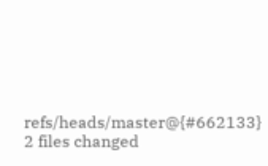refs/heads/master@{#662133}
2 files changed